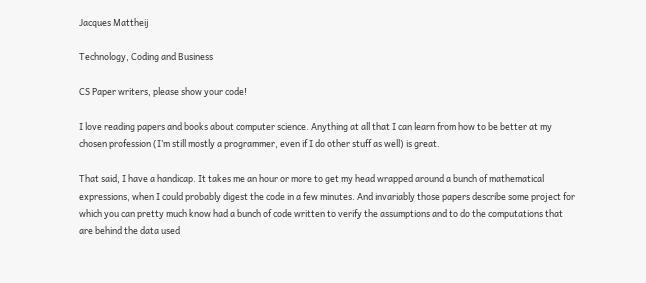Jacques Mattheij

Technology, Coding and Business

CS Paper writers, please show your code!

I love reading papers and books about computer science. Anything at all that I can learn from how to be better at my chosen profession (I’m still mostly a programmer, even if I do other stuff as well) is great.

That said, I have a handicap. It takes me an hour or more to get my head wrapped around a bunch of mathematical expressions, when I could probably digest the code in a few minutes. And invariably those papers describe some project for which you can pretty much know had a bunch of code written to verify the assumptions and to do the computations that are behind the data used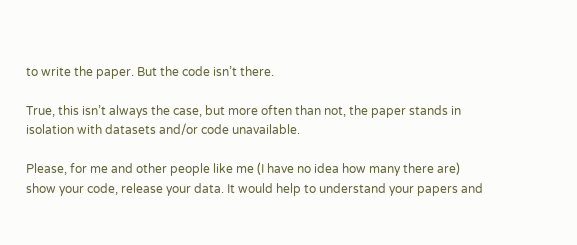to write the paper. But the code isn’t there.

True, this isn’t always the case, but more often than not, the paper stands in isolation with datasets and/or code unavailable.

Please, for me and other people like me (I have no idea how many there are) show your code, release your data. It would help to understand your papers and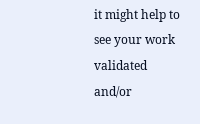it might help to see your work validated and/or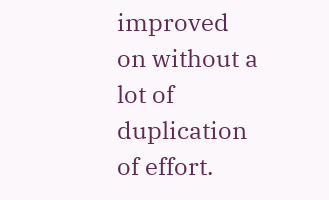improved on without a lot of duplication of effort.